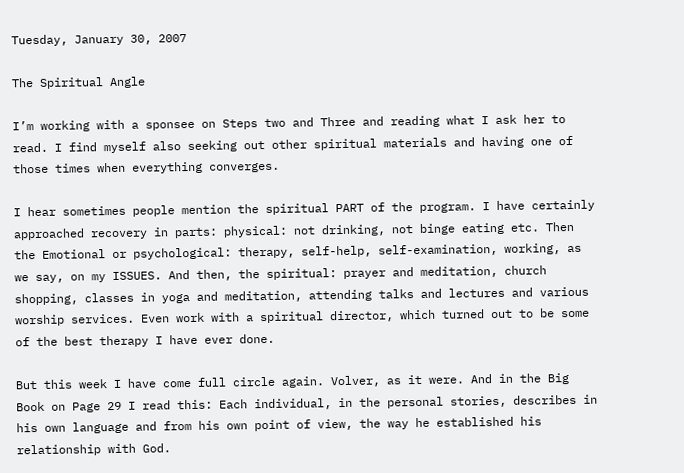Tuesday, January 30, 2007

The Spiritual Angle

I’m working with a sponsee on Steps two and Three and reading what I ask her to read. I find myself also seeking out other spiritual materials and having one of those times when everything converges.

I hear sometimes people mention the spiritual PART of the program. I have certainly approached recovery in parts: physical: not drinking, not binge eating etc. Then the Emotional or psychological: therapy, self-help, self-examination, working, as we say, on my ISSUES. And then, the spiritual: prayer and meditation, church shopping, classes in yoga and meditation, attending talks and lectures and various worship services. Even work with a spiritual director, which turned out to be some of the best therapy I have ever done.

But this week I have come full circle again. Volver, as it were. And in the Big Book on Page 29 I read this: Each individual, in the personal stories, describes in his own language and from his own point of view, the way he established his relationship with God.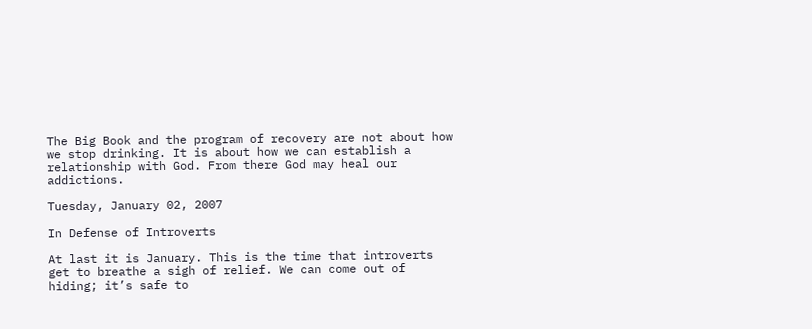The Big Book and the program of recovery are not about how we stop drinking. It is about how we can establish a relationship with God. From there God may heal our addictions.

Tuesday, January 02, 2007

In Defense of Introverts

At last it is January. This is the time that introverts get to breathe a sigh of relief. We can come out of hiding; it’s safe to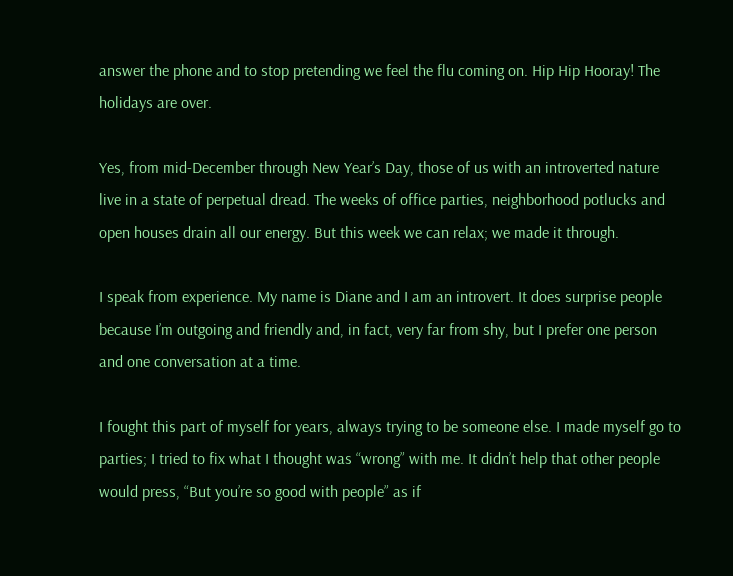answer the phone and to stop pretending we feel the flu coming on. Hip Hip Hooray! The holidays are over.

Yes, from mid-December through New Year’s Day, those of us with an introverted nature live in a state of perpetual dread. The weeks of office parties, neighborhood potlucks and open houses drain all our energy. But this week we can relax; we made it through.

I speak from experience. My name is Diane and I am an introvert. It does surprise people because I’m outgoing and friendly and, in fact, very far from shy, but I prefer one person and one conversation at a time.

I fought this part of myself for years, always trying to be someone else. I made myself go to parties; I tried to fix what I thought was “wrong” with me. It didn’t help that other people would press, “But you’re so good with people” as if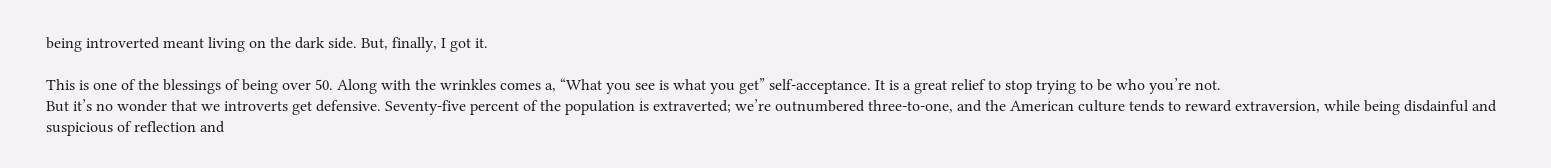being introverted meant living on the dark side. But, finally, I got it.

This is one of the blessings of being over 50. Along with the wrinkles comes a, “What you see is what you get” self-acceptance. It is a great relief to stop trying to be who you’re not.
But it’s no wonder that we introverts get defensive. Seventy-five percent of the population is extraverted; we’re outnumbered three-to-one, and the American culture tends to reward extraversion, while being disdainful and suspicious of reflection and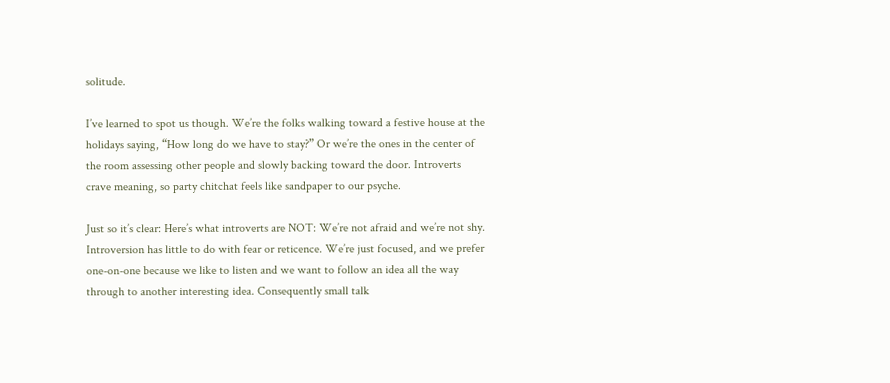solitude.

I’ve learned to spot us though. We’re the folks walking toward a festive house at the holidays saying, “How long do we have to stay?” Or we’re the ones in the center of the room assessing other people and slowly backing toward the door. Introverts crave meaning, so party chitchat feels like sandpaper to our psyche.

Just so it’s clear: Here’s what introverts are NOT: We’re not afraid and we’re not shy. Introversion has little to do with fear or reticence. We’re just focused, and we prefer one-on-one because we like to listen and we want to follow an idea all the way through to another interesting idea. Consequently small talk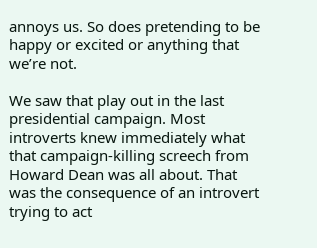annoys us. So does pretending to be happy or excited or anything that we’re not.

We saw that play out in the last presidential campaign. Most introverts knew immediately what that campaign-killing screech from Howard Dean was all about. That was the consequence of an introvert trying to act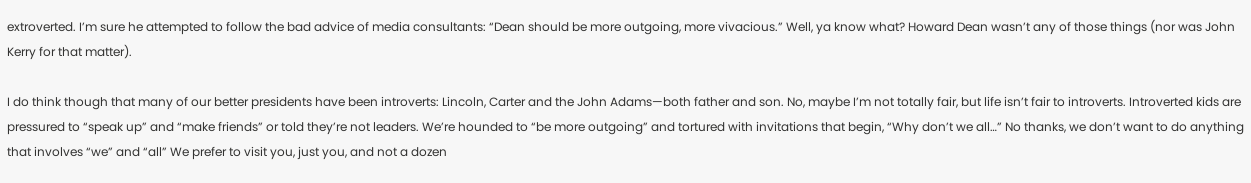extroverted. I’m sure he attempted to follow the bad advice of media consultants: “Dean should be more outgoing, more vivacious.” Well, ya know what? Howard Dean wasn’t any of those things (nor was John Kerry for that matter).

I do think though that many of our better presidents have been introverts: Lincoln, Carter and the John Adams—both father and son. No, maybe I’m not totally fair, but life isn’t fair to introverts. Introverted kids are pressured to “speak up” and “make friends” or told they’re not leaders. We’re hounded to “be more outgoing” and tortured with invitations that begin, “Why don’t we all…” No thanks, we don’t want to do anything that involves “we” and “all” We prefer to visit you, just you, and not a dozen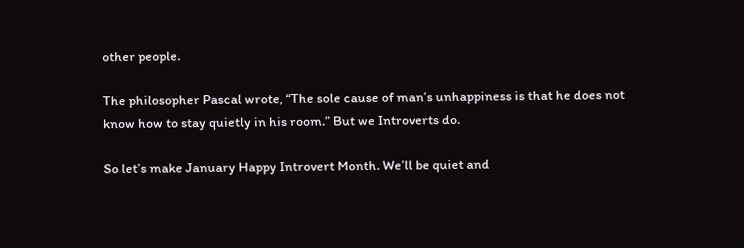other people.

The philosopher Pascal wrote, “The sole cause of man’s unhappiness is that he does not know how to stay quietly in his room.” But we Introverts do.

So let’s make January Happy Introvert Month. We’ll be quiet and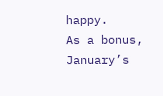happy.
As a bonus, January’s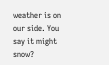weather is on our side. You say it might snow?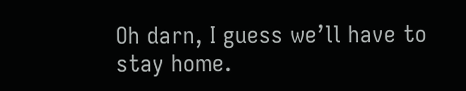Oh darn, I guess we’ll have to stay home.